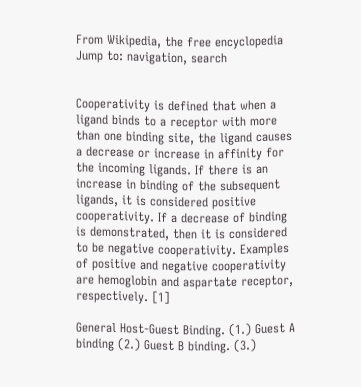From Wikipedia, the free encyclopedia
Jump to: navigation, search


Cooperativity is defined that when a ligand binds to a receptor with more than one binding site, the ligand causes a decrease or increase in affinity for the incoming ligands. If there is an increase in binding of the subsequent ligands, it is considered positive cooperativity. If a decrease of binding is demonstrated, then it is considered to be negative cooperativity. Examples of positive and negative cooperativity are hemoglobin and aspartate receptor, respectively. [1]

General Host-Guest Binding. (1.) Guest A binding (2.) Guest B binding. (3.)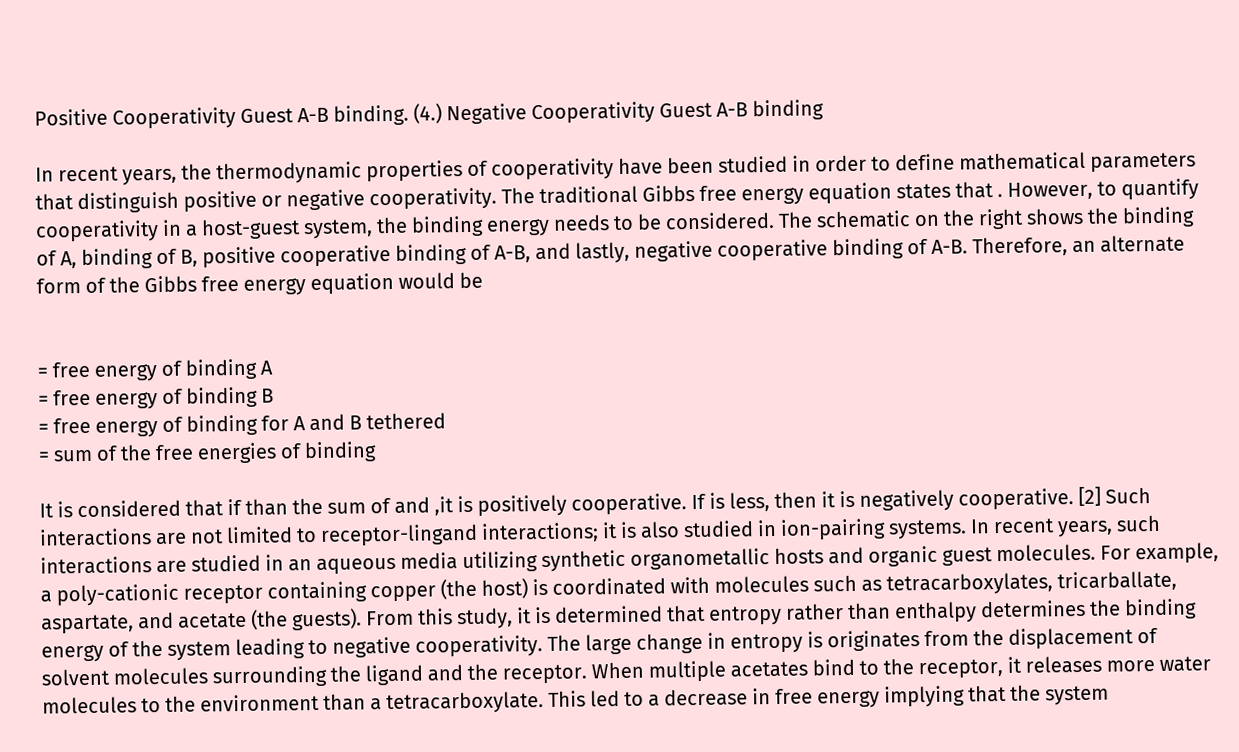Positive Cooperativity Guest A-B binding. (4.) Negative Cooperativity Guest A-B binding

In recent years, the thermodynamic properties of cooperativity have been studied in order to define mathematical parameters that distinguish positive or negative cooperativity. The traditional Gibbs free energy equation states that . However, to quantify cooperativity in a host-guest system, the binding energy needs to be considered. The schematic on the right shows the binding of A, binding of B, positive cooperative binding of A-B, and lastly, negative cooperative binding of A-B. Therefore, an alternate form of the Gibbs free energy equation would be


= free energy of binding A
= free energy of binding B
= free energy of binding for A and B tethered
= sum of the free energies of binding

It is considered that if than the sum of and ,it is positively cooperative. If is less, then it is negatively cooperative. [2] Such interactions are not limited to receptor-lingand interactions; it is also studied in ion-pairing systems. In recent years, such interactions are studied in an aqueous media utilizing synthetic organometallic hosts and organic guest molecules. For example, a poly-cationic receptor containing copper (the host) is coordinated with molecules such as tetracarboxylates, tricarballate, aspartate, and acetate (the guests). From this study, it is determined that entropy rather than enthalpy determines the binding energy of the system leading to negative cooperativity. The large change in entropy is originates from the displacement of solvent molecules surrounding the ligand and the receptor. When multiple acetates bind to the receptor, it releases more water molecules to the environment than a tetracarboxylate. This led to a decrease in free energy implying that the system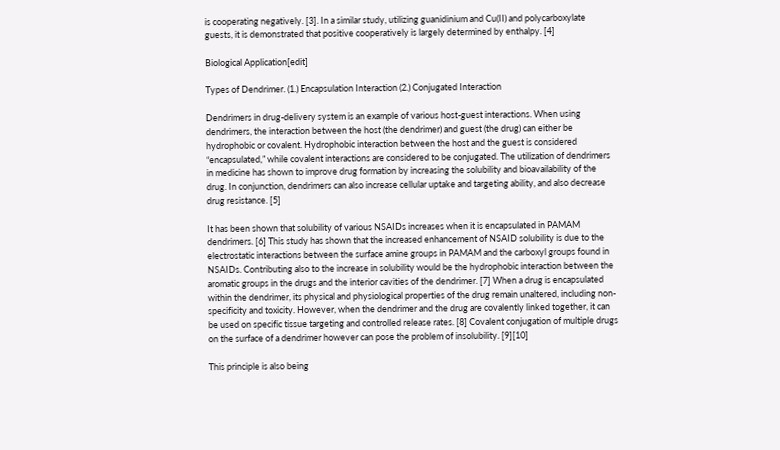is cooperating negatively. [3]. In a similar study, utilizing guanidinium and Cu(II) and polycarboxylate guests, it is demonstrated that positive cooperatively is largely determined by enthalpy. [4]

Biological Application[edit]

Types of Dendrimer. (1.) Encapsulation Interaction (2.) Conjugated Interaction

Dendrimers in drug-delivery system is an example of various host-guest interactions. When using dendrimers, the interaction between the host (the dendrimer) and guest (the drug) can either be hydrophobic or covalent. Hydrophobic interaction between the host and the guest is considered “encapsulated,” while covalent interactions are considered to be conjugated. The utilization of dendrimers in medicine has shown to improve drug formation by increasing the solubility and bioavailability of the drug. In conjunction, dendrimers can also increase cellular uptake and targeting ability, and also decrease drug resistance. [5]

It has been shown that solubility of various NSAIDs increases when it is encapsulated in PAMAM dendrimers. [6] This study has shown that the increased enhancement of NSAID solubility is due to the electrostatic interactions between the surface amine groups in PAMAM and the carboxyl groups found in NSAIDs. Contributing also to the increase in solubility would be the hydrophobic interaction between the aromatic groups in the drugs and the interior cavities of the dendrimer. [7] When a drug is encapsulated within the dendrimer, its physical and physiological properties of the drug remain unaltered, including non-specificity and toxicity. However, when the dendrimer and the drug are covalently linked together, it can be used on specific tissue targeting and controlled release rates. [8] Covalent conjugation of multiple drugs on the surface of a dendrimer however can pose the problem of insolubility. [9][10]

This principle is also being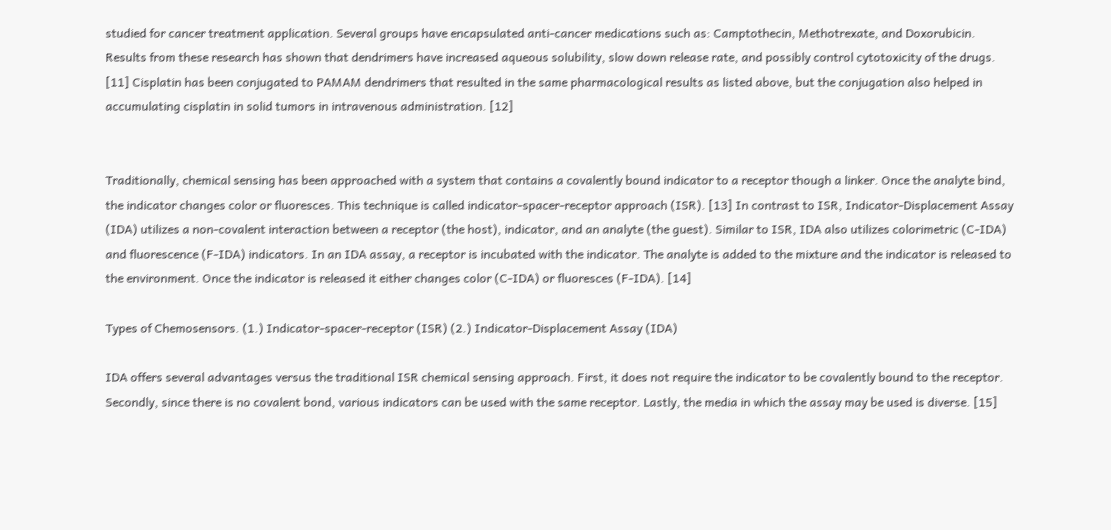studied for cancer treatment application. Several groups have encapsulated anti-cancer medications such as: Camptothecin, Methotrexate, and Doxorubicin. Results from these research has shown that dendrimers have increased aqueous solubility, slow down release rate, and possibly control cytotoxicity of the drugs. [11] Cisplatin has been conjugated to PAMAM dendrimers that resulted in the same pharmacological results as listed above, but the conjugation also helped in accumulating cisplatin in solid tumors in intravenous administration. [12]


Traditionally, chemical sensing has been approached with a system that contains a covalently bound indicator to a receptor though a linker. Once the analyte bind, the indicator changes color or fluoresces. This technique is called indicator-spacer-receptor approach (ISR). [13] In contrast to ISR, Indicator-Displacement Assay (IDA) utilizes a non-covalent interaction between a receptor (the host), indicator, and an analyte (the guest). Similar to ISR, IDA also utilizes colorimetric (C-IDA) and fluorescence (F-IDA) indicators. In an IDA assay, a receptor is incubated with the indicator. The analyte is added to the mixture and the indicator is released to the environment. Once the indicator is released it either changes color (C-IDA) or fluoresces (F-IDA). [14]

Types of Chemosensors. (1.) Indicator-spacer-receptor (ISR) (2.) Indicator-Displacement Assay (IDA)

IDA offers several advantages versus the traditional ISR chemical sensing approach. First, it does not require the indicator to be covalently bound to the receptor. Secondly, since there is no covalent bond, various indicators can be used with the same receptor. Lastly, the media in which the assay may be used is diverse. [15]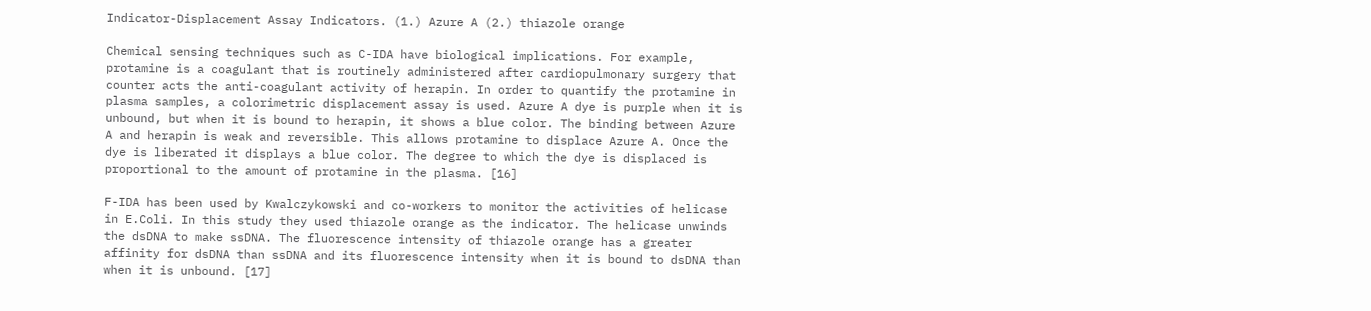Indicator-Displacement Assay Indicators. (1.) Azure A (2.) thiazole orange

Chemical sensing techniques such as C-IDA have biological implications. For example, protamine is a coagulant that is routinely administered after cardiopulmonary surgery that counter acts the anti-coagulant activity of herapin. In order to quantify the protamine in plasma samples, a colorimetric displacement assay is used. Azure A dye is purple when it is unbound, but when it is bound to herapin, it shows a blue color. The binding between Azure A and herapin is weak and reversible. This allows protamine to displace Azure A. Once the dye is liberated it displays a blue color. The degree to which the dye is displaced is proportional to the amount of protamine in the plasma. [16]

F-IDA has been used by Kwalczykowski and co-workers to monitor the activities of helicase in E.Coli. In this study they used thiazole orange as the indicator. The helicase unwinds the dsDNA to make ssDNA. The fluorescence intensity of thiazole orange has a greater affinity for dsDNA than ssDNA and its fluorescence intensity when it is bound to dsDNA than when it is unbound. [17]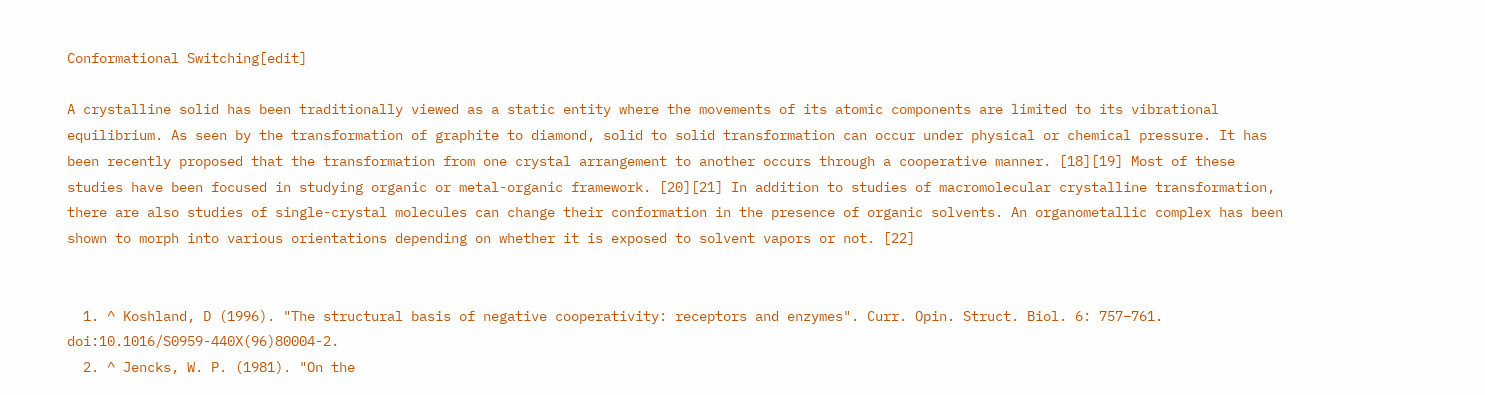Conformational Switching[edit]

A crystalline solid has been traditionally viewed as a static entity where the movements of its atomic components are limited to its vibrational equilibrium. As seen by the transformation of graphite to diamond, solid to solid transformation can occur under physical or chemical pressure. It has been recently proposed that the transformation from one crystal arrangement to another occurs through a cooperative manner. [18][19] Most of these studies have been focused in studying organic or metal-organic framework. [20][21] In addition to studies of macromolecular crystalline transformation, there are also studies of single-crystal molecules can change their conformation in the presence of organic solvents. An organometallic complex has been shown to morph into various orientations depending on whether it is exposed to solvent vapors or not. [22]


  1. ^ Koshland, D (1996). "The structural basis of negative cooperativity: receptors and enzymes". Curr. Opin. Struct. Biol. 6: 757–761. doi:10.1016/S0959-440X(96)80004-2.
  2. ^ Jencks, W. P. (1981). "On the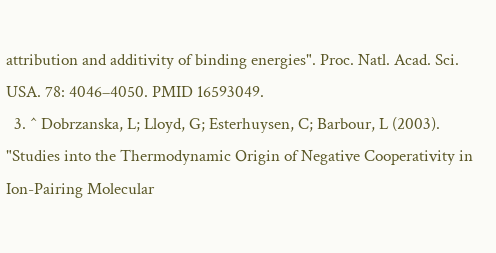attribution and additivity of binding energies". Proc. Natl. Acad. Sci. USA. 78: 4046–4050. PMID 16593049.
  3. ^ Dobrzanska, L; Lloyd, G; Esterhuysen, C; Barbour, L (2003). "Studies into the Thermodynamic Origin of Negative Cooperativity in Ion-Pairing Molecular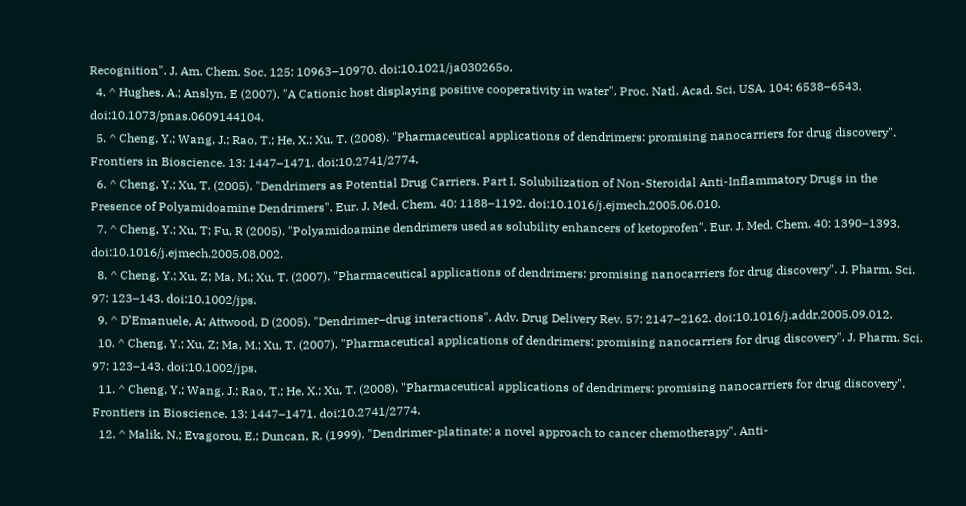Recognition". J. Am. Chem. Soc. 125: 10963–10970. doi:10.1021/ja030265o.
  4. ^ Hughes, A.; Anslyn, E (2007). "A Cationic host displaying positive cooperativity in water". Proc. Natl. Acad. Sci. USA. 104: 6538–6543. doi:10.1073/pnas.0609144104.
  5. ^ Cheng, Y.; Wang, J.; Rao, T.; He, X.; Xu, T. (2008). "Pharmaceutical applications of dendrimers: promising nanocarriers for drug discovery". Frontiers in Bioscience. 13: 1447–1471. doi:10.2741/2774.
  6. ^ Cheng, Y.; Xu, T. (2005). "Dendrimers as Potential Drug Carriers. Part I. Solubilization of Non-Steroidal Anti-Inflammatory Drugs in the Presence of Polyamidoamine Dendrimers". Eur. J. Med. Chem. 40: 1188–1192. doi:10.1016/j.ejmech.2005.06.010.
  7. ^ Cheng, Y.; Xu, T; Fu, R (2005). "Polyamidoamine dendrimers used as solubility enhancers of ketoprofen". Eur. J. Med. Chem. 40: 1390–1393. doi:10.1016/j.ejmech.2005.08.002.
  8. ^ Cheng, Y.; Xu, Z; Ma, M.; Xu, T. (2007). "Pharmaceutical applications of dendrimers: promising nanocarriers for drug discovery". J. Pharm. Sci. 97: 123–143. doi:10.1002/jps.
  9. ^ D’Emanuele, A; Attwood, D (2005). "Dendrimer–drug interactions". Adv. Drug Delivery Rev. 57: 2147–2162. doi:10.1016/j.addr.2005.09.012.
  10. ^ Cheng, Y.; Xu, Z; Ma, M.; Xu, T. (2007). "Pharmaceutical applications of dendrimers: promising nanocarriers for drug discovery". J. Pharm. Sci. 97: 123–143. doi:10.1002/jps.
  11. ^ Cheng, Y.; Wang, J.; Rao, T.; He, X.; Xu, T. (2008). "Pharmaceutical applications of dendrimers: promising nanocarriers for drug discovery". Frontiers in Bioscience. 13: 1447–1471. doi:10.2741/2774.
  12. ^ Malik, N.; Evagorou, E.; Duncan, R. (1999). "Dendrimer-platinate: a novel approach to cancer chemotherapy". Anti-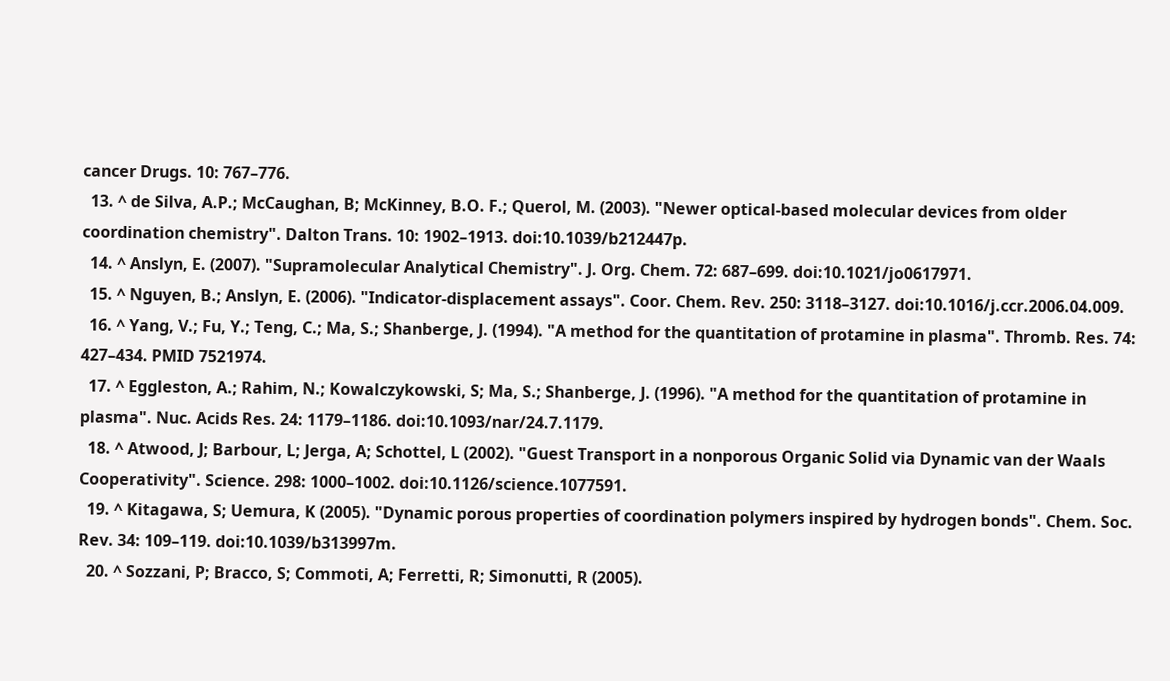cancer Drugs. 10: 767–776.
  13. ^ de Silva, A.P.; McCaughan, B; McKinney, B.O. F.; Querol, M. (2003). "Newer optical-based molecular devices from older coordination chemistry". Dalton Trans. 10: 1902–1913. doi:10.1039/b212447p.
  14. ^ Anslyn, E. (2007). "Supramolecular Analytical Chemistry". J. Org. Chem. 72: 687–699. doi:10.1021/jo0617971.
  15. ^ Nguyen, B.; Anslyn, E. (2006). "Indicator-displacement assays". Coor. Chem. Rev. 250: 3118–3127. doi:10.1016/j.ccr.2006.04.009.
  16. ^ Yang, V.; Fu, Y.; Teng, C.; Ma, S.; Shanberge, J. (1994). "A method for the quantitation of protamine in plasma". Thromb. Res. 74: 427–434. PMID 7521974.
  17. ^ Eggleston, A.; Rahim, N.; Kowalczykowski, S; Ma, S.; Shanberge, J. (1996). "A method for the quantitation of protamine in plasma". Nuc. Acids Res. 24: 1179–1186. doi:10.1093/nar/24.7.1179.
  18. ^ Atwood, J; Barbour, L; Jerga, A; Schottel, L (2002). "Guest Transport in a nonporous Organic Solid via Dynamic van der Waals Cooperativity". Science. 298: 1000–1002. doi:10.1126/science.1077591.
  19. ^ Kitagawa, S; Uemura, K (2005). "Dynamic porous properties of coordination polymers inspired by hydrogen bonds". Chem. Soc. Rev. 34: 109–119. doi:10.1039/b313997m.
  20. ^ Sozzani, P; Bracco, S; Commoti, A; Ferretti, R; Simonutti, R (2005).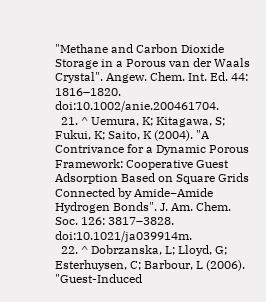"Methane and Carbon Dioxide Storage in a Porous van der Waals Crystal". Angew. Chem. Int. Ed. 44: 1816–1820. doi:10.1002/anie.200461704.
  21. ^ Uemura, K; Kitagawa, S; Fukui, K; Saito, K (2004). "A Contrivance for a Dynamic Porous Framework: Cooperative Guest Adsorption Based on Square Grids Connected by Amide−Amide Hydrogen Bonds". J. Am. Chem. Soc. 126: 3817–3828. doi:10.1021/ja039914m.
  22. ^ Dobrzanska, L; Lloyd, G; Esterhuysen, C; Barbour, L (2006). "Guest-Induced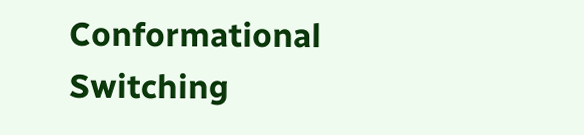Conformational Switching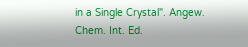in a Single Crystal". Angew. Chem. Int. Ed.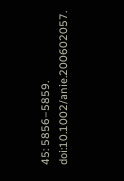45: 5856–5859. doi:10.1002/anie.200602057.